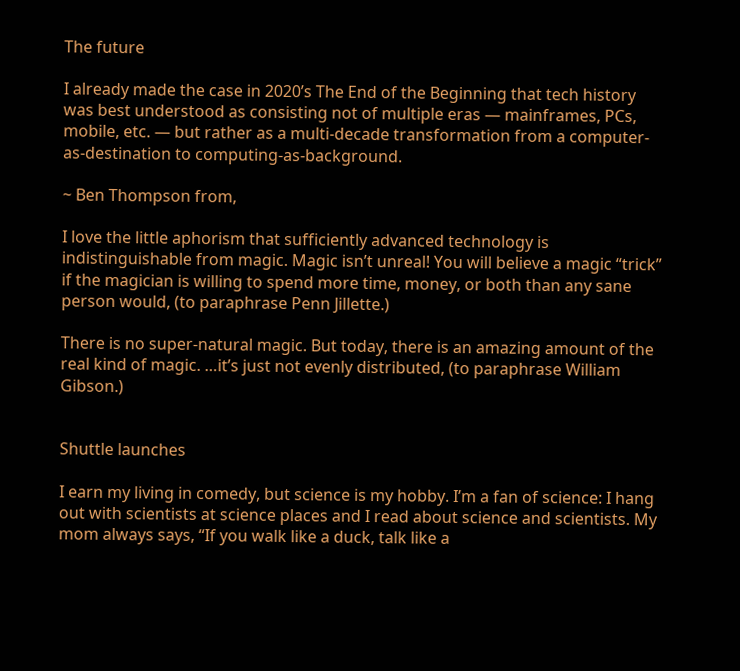The future

I already made the case in 2020’s The End of the Beginning that tech history was best understood as consisting not of multiple eras — mainframes, PCs, mobile, etc. — but rather as a multi-decade transformation from a computer-as-destination to computing-as-background.

~ Ben Thompson from,

I love the little aphorism that sufficiently advanced technology is indistinguishable from magic. Magic isn’t unreal! You will believe a magic “trick” if the magician is willing to spend more time, money, or both than any sane person would, (to paraphrase Penn Jillette.)

There is no super-natural magic. But today, there is an amazing amount of the real kind of magic. …it’s just not evenly distributed, (to paraphrase William Gibson.)


Shuttle launches

I earn my living in comedy, but science is my hobby. I’m a fan of science: I hang out with scientists at science places and I read about science and scientists. My mom always says, “If you walk like a duck, talk like a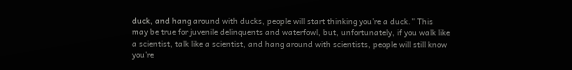duck, and hang around with ducks, people will start thinking you’re a duck.” This may be true for juvenile delinquents and waterfowl, but, unfortunately, if you walk like a scientist, talk like a scientist, and hang around with scientists, people will still know you’re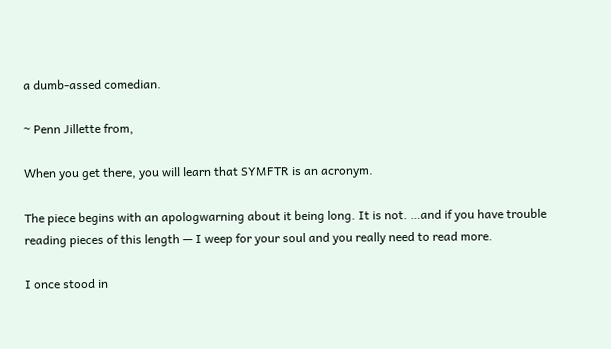a dumb-assed comedian.

~ Penn Jillette from,

When you get there, you will learn that SYMFTR is an acronym.

The piece begins with an apologwarning about it being long. It is not. …and if you have trouble reading pieces of this length — I weep for your soul and you really need to read more.

I once stood in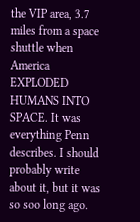the VIP area, 3.7 miles from a space shuttle when America EXPLODED HUMANS INTO SPACE. It was everything Penn describes. I should probably write about it, but it was so soo long ago.